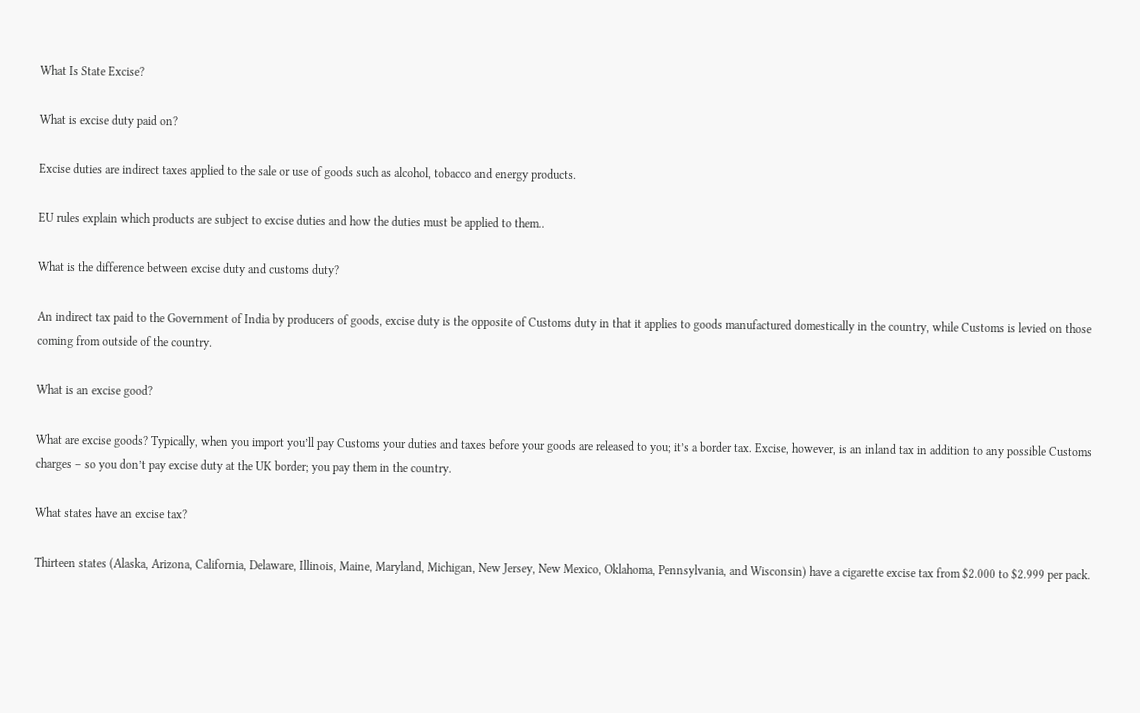What Is State Excise?

What is excise duty paid on?

Excise duties are indirect taxes applied to the sale or use of goods such as alcohol, tobacco and energy products.

EU rules explain which products are subject to excise duties and how the duties must be applied to them..

What is the difference between excise duty and customs duty?

An indirect tax paid to the Government of India by producers of goods, excise duty is the opposite of Customs duty in that it applies to goods manufactured domestically in the country, while Customs is levied on those coming from outside of the country.

What is an excise good?

What are excise goods? Typically, when you import you’ll pay Customs your duties and taxes before your goods are released to you; it’s a border tax. Excise, however, is an inland tax in addition to any possible Customs charges – so you don’t pay excise duty at the UK border; you pay them in the country.

What states have an excise tax?

Thirteen states (Alaska, Arizona, California, Delaware, Illinois, Maine, Maryland, Michigan, New Jersey, New Mexico, Oklahoma, Pennsylvania, and Wisconsin) have a cigarette excise tax from $2.000 to $2.999 per pack.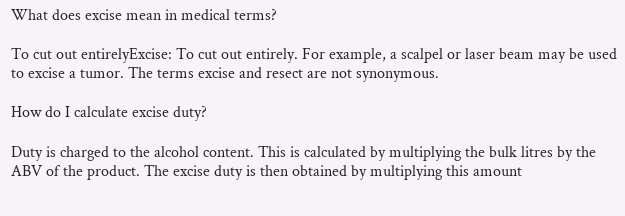What does excise mean in medical terms?

To cut out entirelyExcise: To cut out entirely. For example, a scalpel or laser beam may be used to excise a tumor. The terms excise and resect are not synonymous.

How do I calculate excise duty?

Duty is charged to the alcohol content. This is calculated by multiplying the bulk litres by the ABV of the product. The excise duty is then obtained by multiplying this amount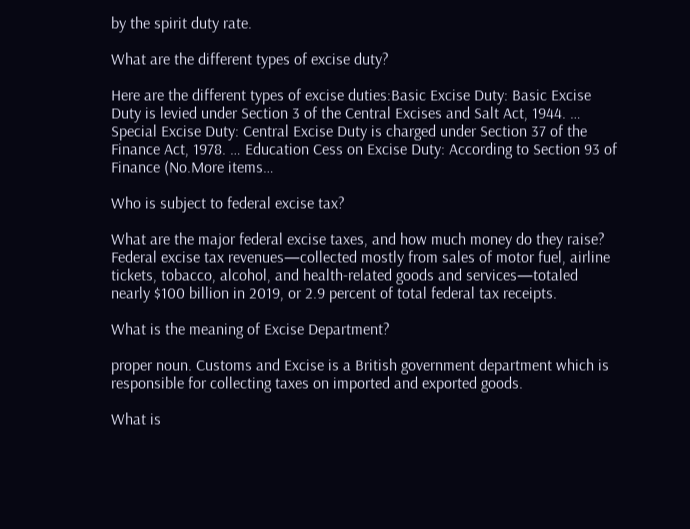by the spirit duty rate.

What are the different types of excise duty?

Here are the different types of excise duties:Basic Excise Duty: Basic Excise Duty is levied under Section 3 of the Central Excises and Salt Act, 1944. … Special Excise Duty: Central Excise Duty is charged under Section 37 of the Finance Act, 1978. … Education Cess on Excise Duty: According to Section 93 of Finance (No.More items…

Who is subject to federal excise tax?

What are the major federal excise taxes, and how much money do they raise? Federal excise tax revenues—collected mostly from sales of motor fuel, airline tickets, tobacco, alcohol, and health-related goods and services—totaled nearly $100 billion in 2019, or 2.9 percent of total federal tax receipts.

What is the meaning of Excise Department?

proper noun. Customs and Excise is a British government department which is responsible for collecting taxes on imported and exported goods.

What is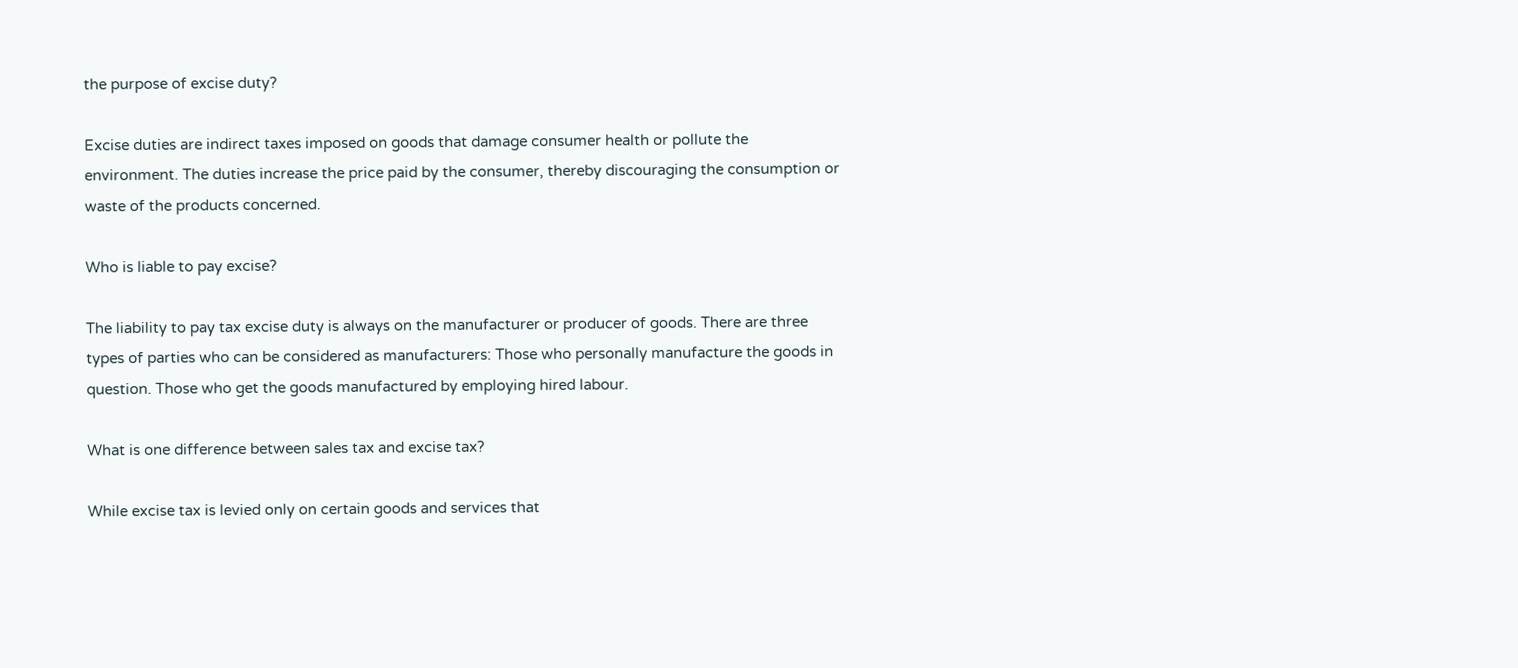the purpose of excise duty?

Excise duties are indirect taxes imposed on goods that damage consumer health or pollute the environment. The duties increase the price paid by the consumer, thereby discouraging the consumption or waste of the products concerned.

Who is liable to pay excise?

The liability to pay tax excise duty is always on the manufacturer or producer of goods. There are three types of parties who can be considered as manufacturers: Those who personally manufacture the goods in question. Those who get the goods manufactured by employing hired labour.

What is one difference between sales tax and excise tax?

While excise tax is levied only on certain goods and services that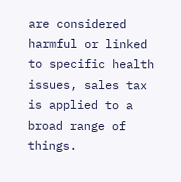are considered harmful or linked to specific health issues, sales tax is applied to a broad range of things.